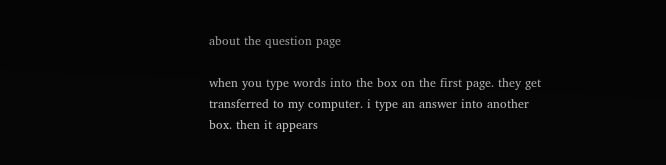about the question page

when you type words into the box on the first page. they get transferred to my computer. i type an answer into another box. then it appears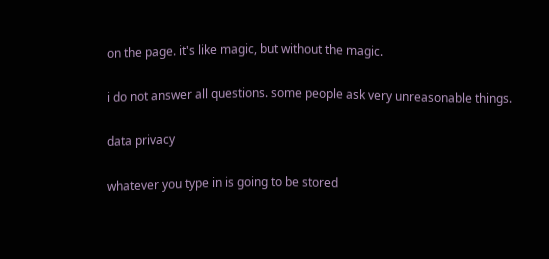on the page. it's like magic, but without the magic.

i do not answer all questions. some people ask very unreasonable things.

data privacy

whatever you type in is going to be stored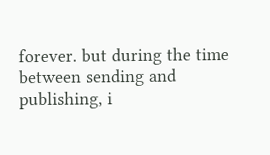forever. but during the time between sending and publishing, i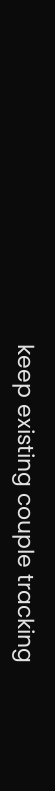keep existing couple tracking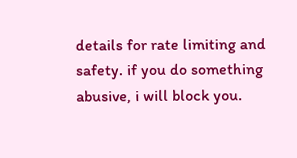details for rate limiting and safety. if you do something abusive, i will block you.